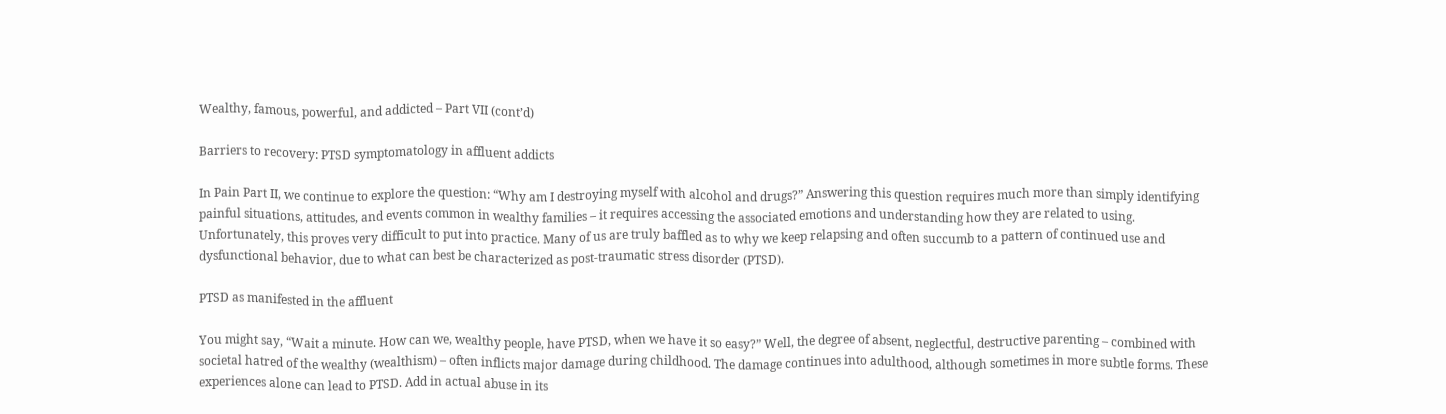Wealthy, famous, powerful, and addicted – Part VII (cont’d)

Barriers to recovery: PTSD symptomatology in affluent addicts

In Pain Part II, we continue to explore the question: “Why am I destroying myself with alcohol and drugs?” Answering this question requires much more than simply identifying painful situations, attitudes, and events common in wealthy families – it requires accessing the associated emotions and understanding how they are related to using. Unfortunately, this proves very difficult to put into practice. Many of us are truly baffled as to why we keep relapsing and often succumb to a pattern of continued use and dysfunctional behavior, due to what can best be characterized as post-traumatic stress disorder (PTSD).

PTSD as manifested in the affluent

You might say, “Wait a minute. How can we, wealthy people, have PTSD, when we have it so easy?” Well, the degree of absent, neglectful, destructive parenting – combined with societal hatred of the wealthy (wealthism) – often inflicts major damage during childhood. The damage continues into adulthood, although sometimes in more subtle forms. These experiences alone can lead to PTSD. Add in actual abuse in its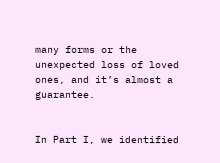many forms or the unexpected loss of loved ones, and it’s almost a guarantee.


In Part I, we identified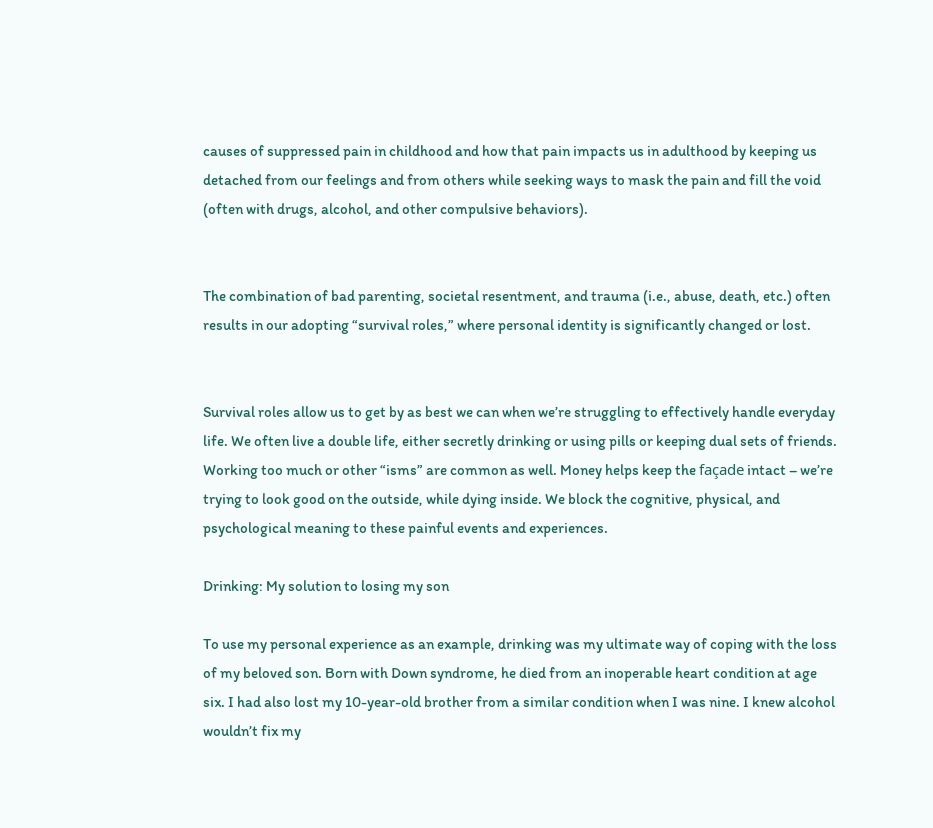causes of suppressed pain in childhood and how that pain impacts us in adulthood by keeping us detached from our feelings and from others while seeking ways to mask the pain and fill the void (often with drugs, alcohol, and other compulsive behaviors).


The combination of bad parenting, societal resentment, and trauma (i.e., abuse, death, etc.) often results in our adopting “survival roles,” where personal identity is significantly changed or lost.


Survival roles allow us to get by as best we can when we’re struggling to effectively handle everyday life. We often live a double life, either secretly drinking or using pills or keeping dual sets of friends. Working too much or other “isms” are common as well. Money helps keep the façade intact – we’re trying to look good on the outside, while dying inside. We block the cognitive, physical, and psychological meaning to these painful events and experiences.

Drinking: My solution to losing my son

To use my personal experience as an example, drinking was my ultimate way of coping with the loss of my beloved son. Born with Down syndrome, he died from an inoperable heart condition at age six. I had also lost my 10-year-old brother from a similar condition when I was nine. I knew alcohol wouldn’t fix my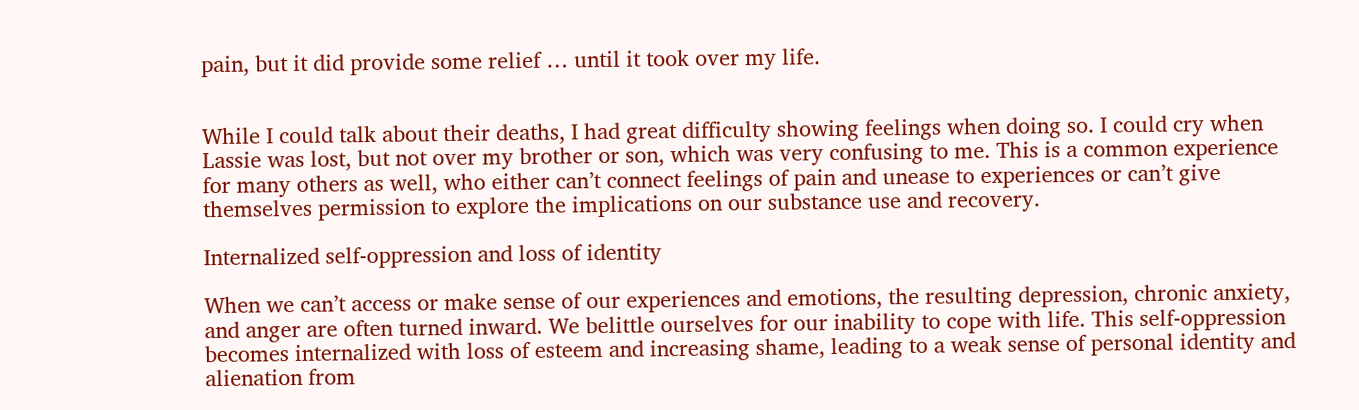pain, but it did provide some relief … until it took over my life.


While I could talk about their deaths, I had great difficulty showing feelings when doing so. I could cry when Lassie was lost, but not over my brother or son, which was very confusing to me. This is a common experience for many others as well, who either can’t connect feelings of pain and unease to experiences or can’t give themselves permission to explore the implications on our substance use and recovery.

Internalized self-oppression and loss of identity

When we can’t access or make sense of our experiences and emotions, the resulting depression, chronic anxiety, and anger are often turned inward. We belittle ourselves for our inability to cope with life. This self-oppression becomes internalized with loss of esteem and increasing shame, leading to a weak sense of personal identity and alienation from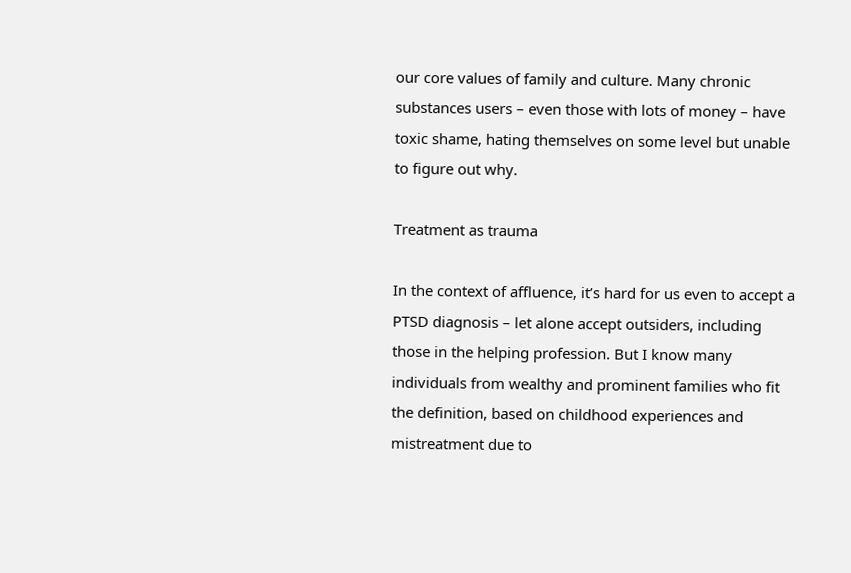our core values of family and culture. Many chronic substances users – even those with lots of money – have toxic shame, hating themselves on some level but unable to figure out why.

Treatment as trauma

In the context of affluence, it’s hard for us even to accept a PTSD diagnosis – let alone accept outsiders, including those in the helping profession. But I know many individuals from wealthy and prominent families who fit the definition, based on childhood experiences and mistreatment due to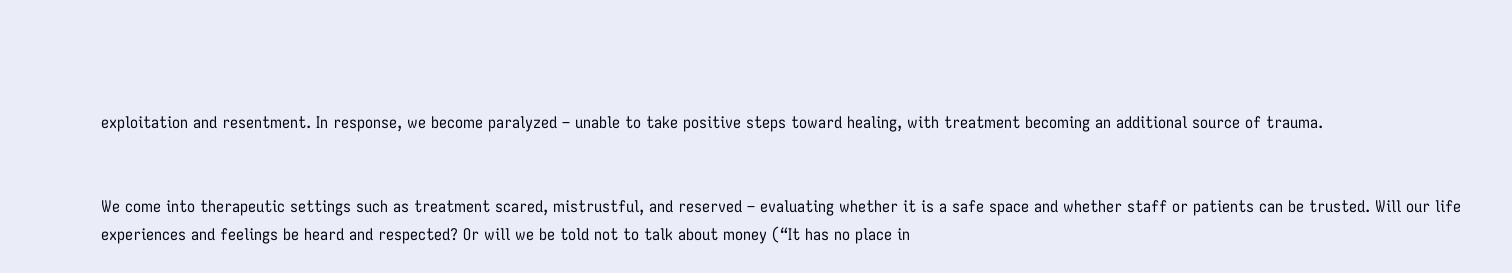exploitation and resentment. In response, we become paralyzed – unable to take positive steps toward healing, with treatment becoming an additional source of trauma.


We come into therapeutic settings such as treatment scared, mistrustful, and reserved – evaluating whether it is a safe space and whether staff or patients can be trusted. Will our life experiences and feelings be heard and respected? Or will we be told not to talk about money (“It has no place in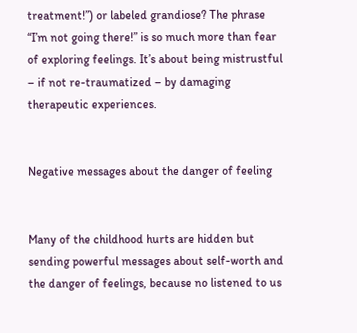treatment!”) or labeled grandiose? The phrase “I’m not going there!” is so much more than fear of exploring feelings. It’s about being mistrustful – if not re-traumatized – by damaging therapeutic experiences.


Negative messages about the danger of feeling


Many of the childhood hurts are hidden but sending powerful messages about self-worth and the danger of feelings, because no listened to us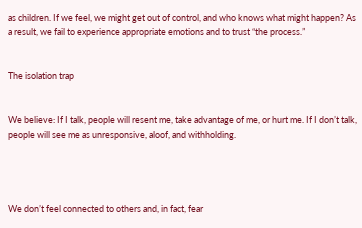as children. If we feel, we might get out of control, and who knows what might happen? As a result, we fail to experience appropriate emotions and to trust “the process.”


The isolation trap


We believe: If I talk, people will resent me, take advantage of me, or hurt me. If I don’t talk, people will see me as unresponsive, aloof, and withholding.




We don’t feel connected to others and, in fact, fear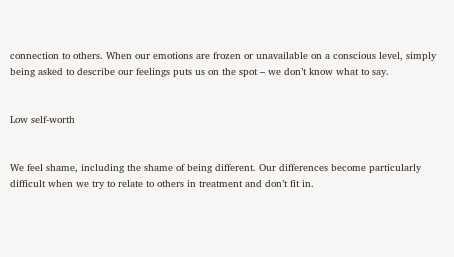connection to others. When our emotions are frozen or unavailable on a conscious level, simply being asked to describe our feelings puts us on the spot – we don’t know what to say.


Low self-worth


We feel shame, including the shame of being different. Our differences become particularly difficult when we try to relate to others in treatment and don’t fit in.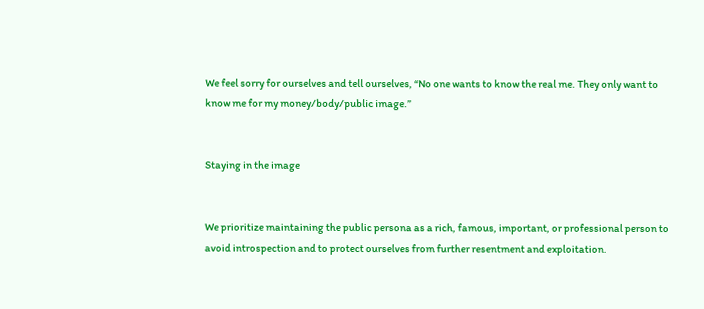We feel sorry for ourselves and tell ourselves, “No one wants to know the real me. They only want to know me for my money/body/public image.”


Staying in the image


We prioritize maintaining the public persona as a rich, famous, important, or professional person to avoid introspection and to protect ourselves from further resentment and exploitation.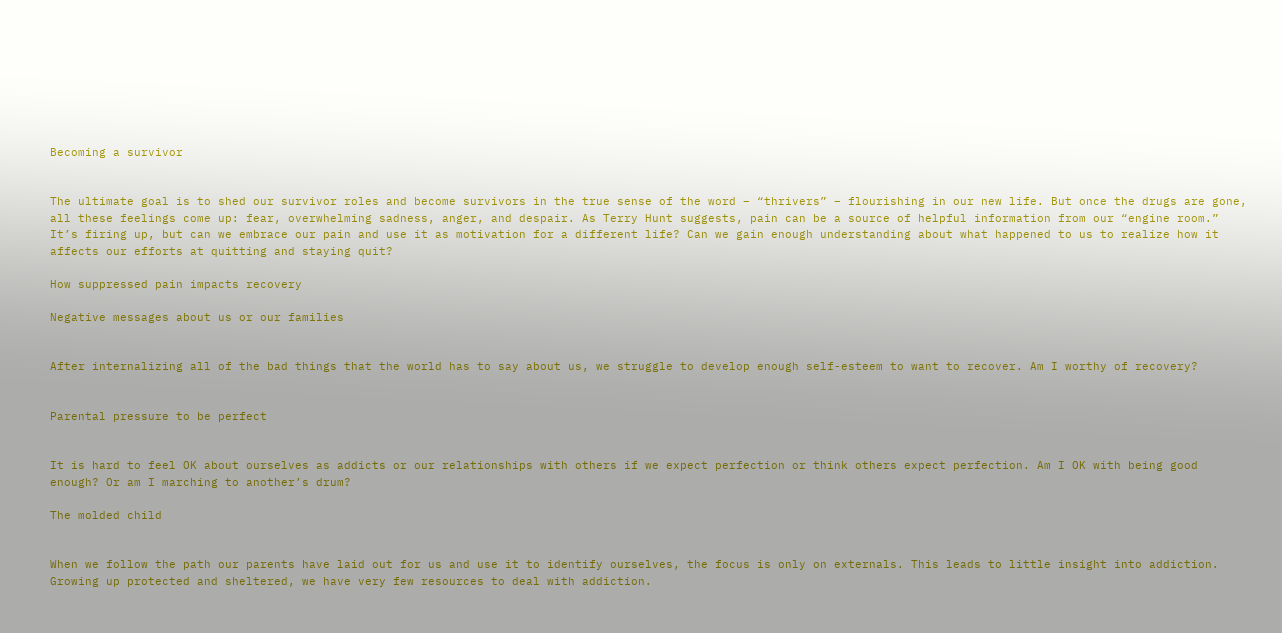Becoming a survivor


The ultimate goal is to shed our survivor roles and become survivors in the true sense of the word – “thrivers” – flourishing in our new life. But once the drugs are gone, all these feelings come up: fear, overwhelming sadness, anger, and despair. As Terry Hunt suggests, pain can be a source of helpful information from our “engine room.” It’s firing up, but can we embrace our pain and use it as motivation for a different life? Can we gain enough understanding about what happened to us to realize how it affects our efforts at quitting and staying quit?

How suppressed pain impacts recovery

Negative messages about us or our families


After internalizing all of the bad things that the world has to say about us, we struggle to develop enough self-esteem to want to recover. Am I worthy of recovery?


Parental pressure to be perfect


It is hard to feel OK about ourselves as addicts or our relationships with others if we expect perfection or think others expect perfection. Am I OK with being good enough? Or am I marching to another’s drum?

The molded child


When we follow the path our parents have laid out for us and use it to identify ourselves, the focus is only on externals. This leads to little insight into addiction. Growing up protected and sheltered, we have very few resources to deal with addiction.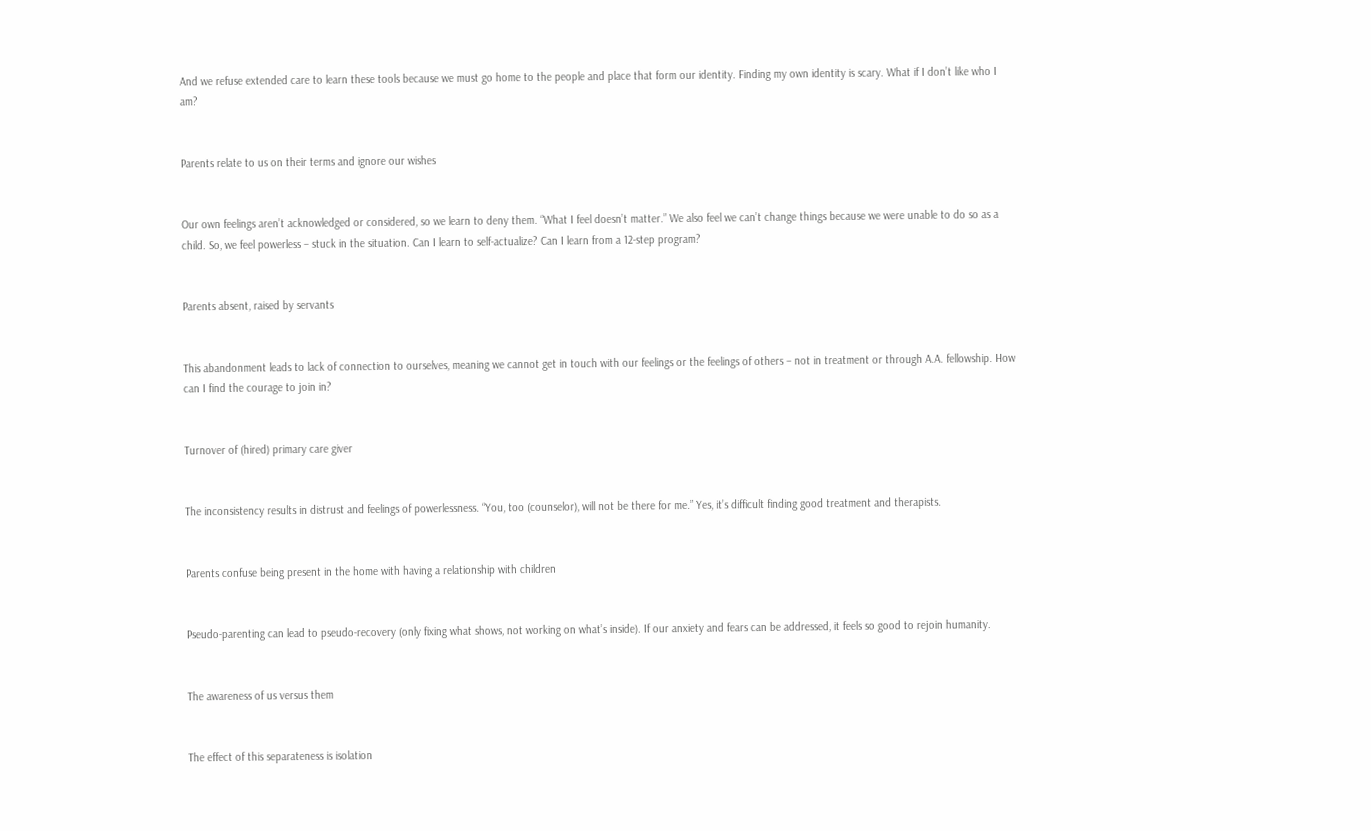And we refuse extended care to learn these tools because we must go home to the people and place that form our identity. Finding my own identity is scary. What if I don’t like who I am?


Parents relate to us on their terms and ignore our wishes


Our own feelings aren’t acknowledged or considered, so we learn to deny them. “What I feel doesn’t matter.” We also feel we can’t change things because we were unable to do so as a child. So, we feel powerless – stuck in the situation. Can I learn to self-actualize? Can I learn from a 12-step program?


Parents absent, raised by servants


This abandonment leads to lack of connection to ourselves, meaning we cannot get in touch with our feelings or the feelings of others – not in treatment or through A.A. fellowship. How can I find the courage to join in?


Turnover of (hired) primary care giver


The inconsistency results in distrust and feelings of powerlessness. “You, too (counselor), will not be there for me.” Yes, it’s difficult finding good treatment and therapists.


Parents confuse being present in the home with having a relationship with children


Pseudo-parenting can lead to pseudo-recovery (only fixing what shows, not working on what’s inside). If our anxiety and fears can be addressed, it feels so good to rejoin humanity.


The awareness of us versus them


The effect of this separateness is isolation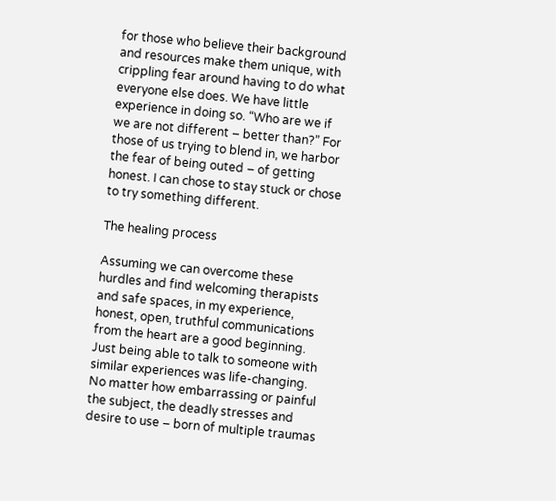for those who believe their background and resources make them unique, with crippling fear around having to do what everyone else does. We have little experience in doing so. “Who are we if we are not different – better than?” For those of us trying to blend in, we harbor the fear of being outed – of getting honest. I can chose to stay stuck or chose to try something different.

The healing process

Assuming we can overcome these hurdles and find welcoming therapists and safe spaces, in my experience, honest, open, truthful communications from the heart are a good beginning. Just being able to talk to someone with similar experiences was life-changing. No matter how embarrassing or painful the subject, the deadly stresses and desire to use – born of multiple traumas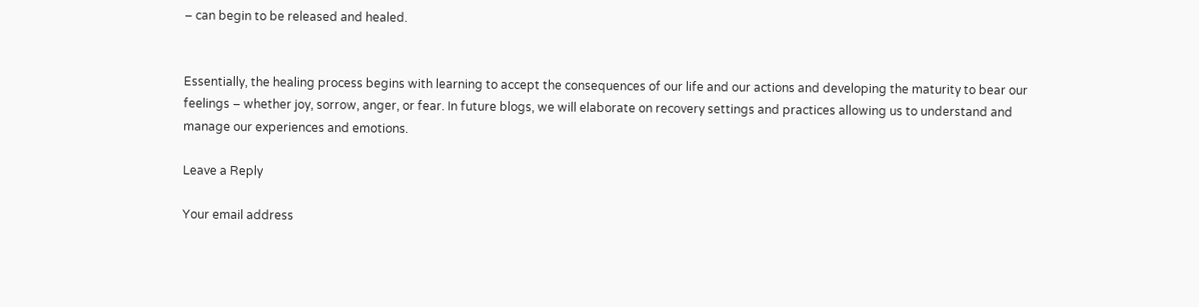– can begin to be released and healed.


Essentially, the healing process begins with learning to accept the consequences of our life and our actions and developing the maturity to bear our feelings – whether joy, sorrow, anger, or fear. In future blogs, we will elaborate on recovery settings and practices allowing us to understand and manage our experiences and emotions.

Leave a Reply

Your email address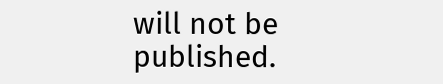will not be published.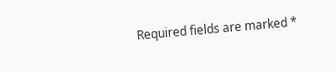Required fields are marked *